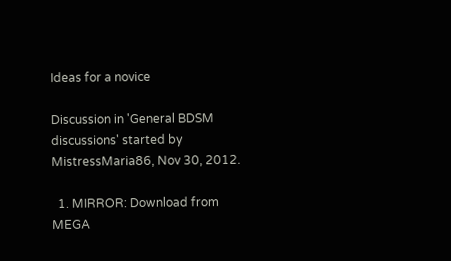Ideas for a novice

Discussion in 'General BDSM discussions' started by MistressMaria86, Nov 30, 2012.

  1. MIRROR: Download from MEGA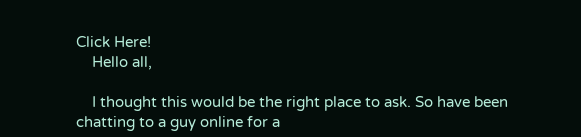Click Here!
    Hello all,

    I thought this would be the right place to ask. So have been chatting to a guy online for a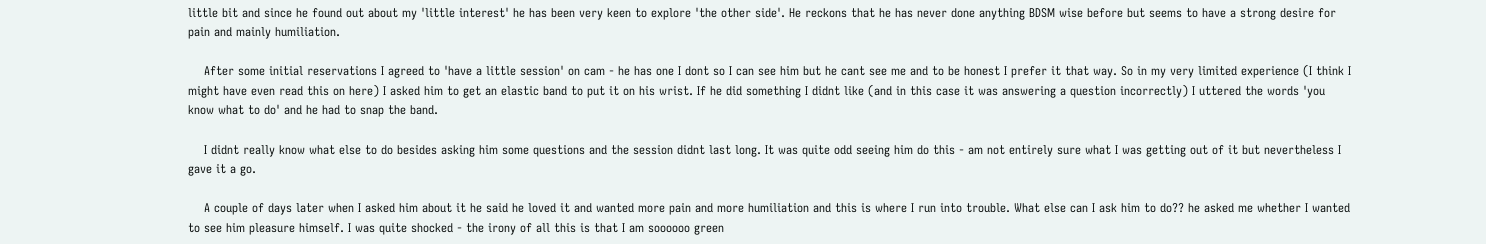little bit and since he found out about my 'little interest' he has been very keen to explore 'the other side'. He reckons that he has never done anything BDSM wise before but seems to have a strong desire for pain and mainly humiliation.

    After some initial reservations I agreed to 'have a little session' on cam - he has one I dont so I can see him but he cant see me and to be honest I prefer it that way. So in my very limited experience (I think I might have even read this on here) I asked him to get an elastic band to put it on his wrist. If he did something I didnt like (and in this case it was answering a question incorrectly) I uttered the words 'you know what to do' and he had to snap the band.

    I didnt really know what else to do besides asking him some questions and the session didnt last long. It was quite odd seeing him do this - am not entirely sure what I was getting out of it but nevertheless I gave it a go.

    A couple of days later when I asked him about it he said he loved it and wanted more pain and more humiliation and this is where I run into trouble. What else can I ask him to do?? he asked me whether I wanted to see him pleasure himself. I was quite shocked - the irony of all this is that I am soooooo green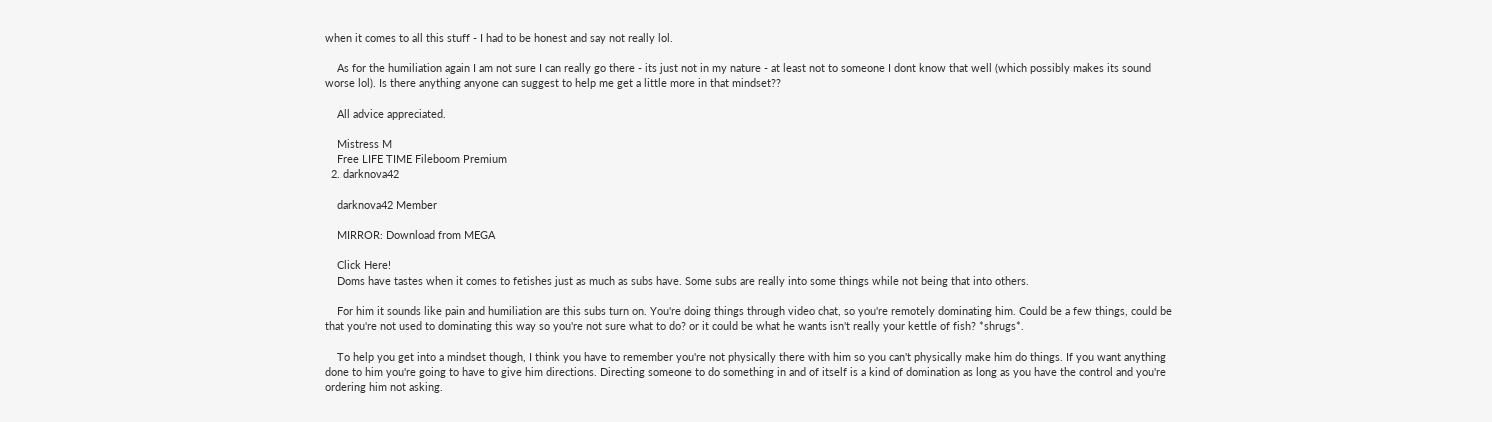when it comes to all this stuff - I had to be honest and say not really lol.

    As for the humiliation again I am not sure I can really go there - its just not in my nature - at least not to someone I dont know that well (which possibly makes its sound worse lol). Is there anything anyone can suggest to help me get a little more in that mindset??

    All advice appreciated.

    Mistress M
    Free LIFE TIME Fileboom Premium
  2. darknova42

    darknova42 Member

    MIRROR: Download from MEGA

    Click Here!
    Doms have tastes when it comes to fetishes just as much as subs have. Some subs are really into some things while not being that into others.

    For him it sounds like pain and humiliation are this subs turn on. You're doing things through video chat, so you're remotely dominating him. Could be a few things, could be that you're not used to dominating this way so you're not sure what to do? or it could be what he wants isn't really your kettle of fish? *shrugs*.

    To help you get into a mindset though, I think you have to remember you're not physically there with him so you can't physically make him do things. If you want anything done to him you're going to have to give him directions. Directing someone to do something in and of itself is a kind of domination as long as you have the control and you're ordering him not asking.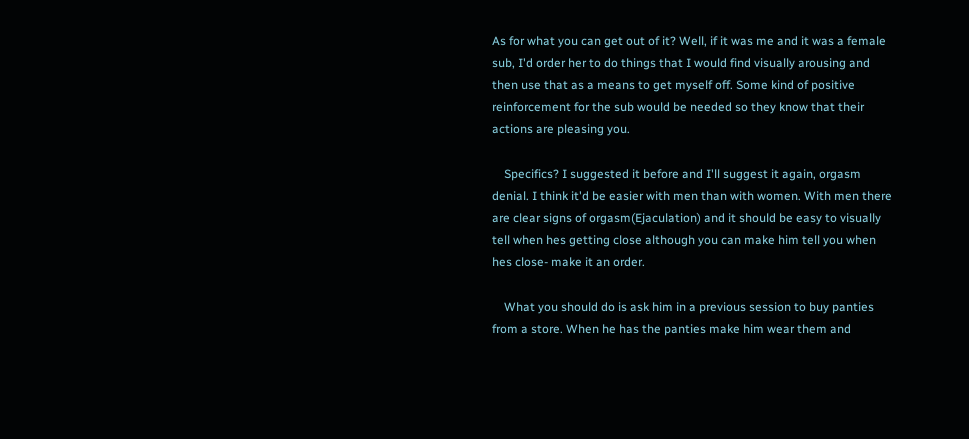As for what you can get out of it? Well, if it was me and it was a female sub, I'd order her to do things that I would find visually arousing and then use that as a means to get myself off. Some kind of positive reinforcement for the sub would be needed so they know that their actions are pleasing you.

    Specifics? I suggested it before and I'll suggest it again, orgasm denial. I think it'd be easier with men than with women. With men there are clear signs of orgasm(Ejaculation) and it should be easy to visually tell when hes getting close although you can make him tell you when hes close- make it an order.

    What you should do is ask him in a previous session to buy panties from a store. When he has the panties make him wear them and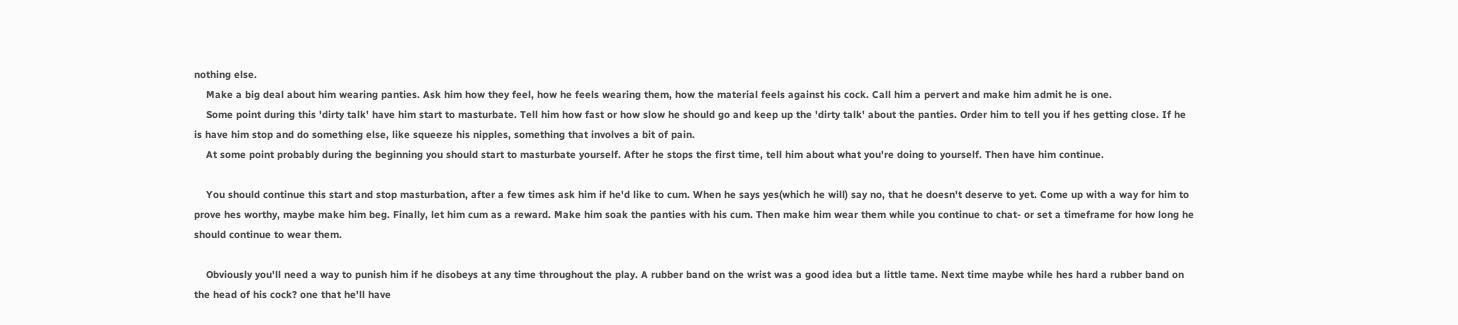nothing else.
    Make a big deal about him wearing panties. Ask him how they feel, how he feels wearing them, how the material feels against his cock. Call him a pervert and make him admit he is one.
    Some point during this 'dirty talk' have him start to masturbate. Tell him how fast or how slow he should go and keep up the 'dirty talk' about the panties. Order him to tell you if hes getting close. If he is have him stop and do something else, like squeeze his nipples, something that involves a bit of pain.
    At some point probably during the beginning you should start to masturbate yourself. After he stops the first time, tell him about what you're doing to yourself. Then have him continue.

    You should continue this start and stop masturbation, after a few times ask him if he'd like to cum. When he says yes(which he will) say no, that he doesn't deserve to yet. Come up with a way for him to prove hes worthy, maybe make him beg. Finally, let him cum as a reward. Make him soak the panties with his cum. Then make him wear them while you continue to chat- or set a timeframe for how long he should continue to wear them.

    Obviously you'll need a way to punish him if he disobeys at any time throughout the play. A rubber band on the wrist was a good idea but a little tame. Next time maybe while hes hard a rubber band on the head of his cock? one that he'll have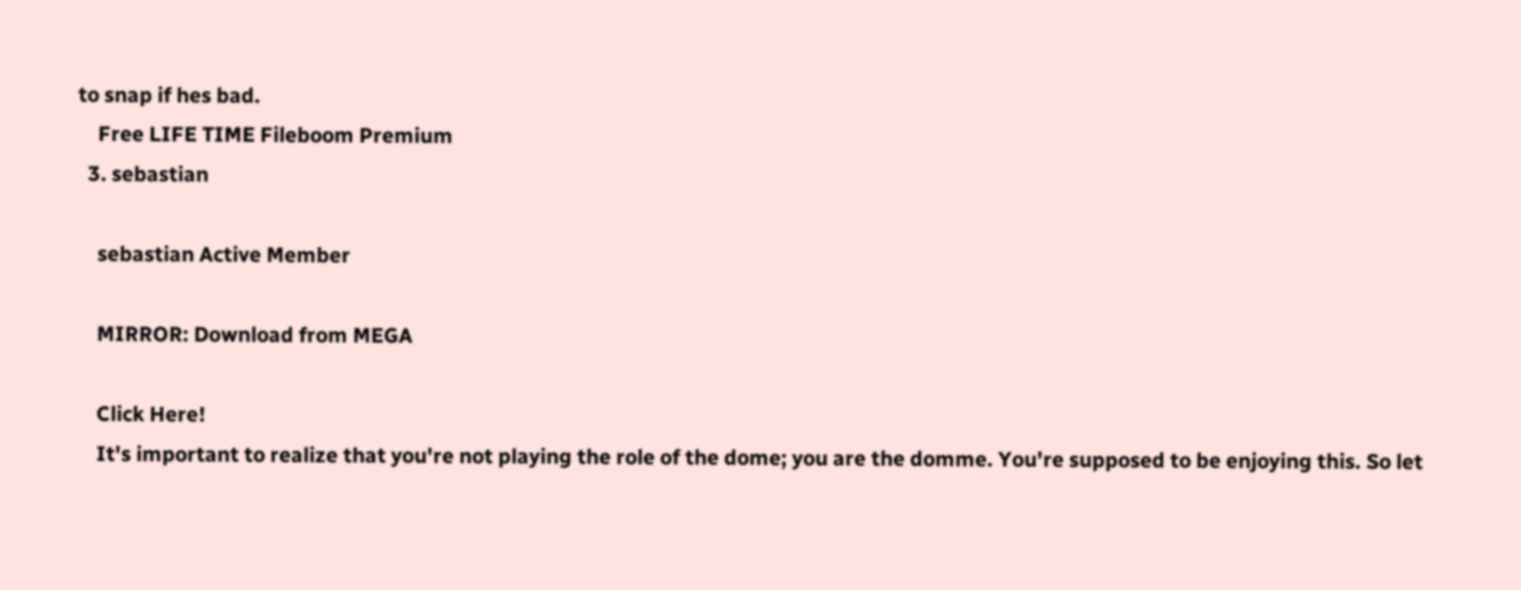to snap if hes bad.
    Free LIFE TIME Fileboom Premium
  3. sebastian

    sebastian Active Member

    MIRROR: Download from MEGA

    Click Here!
    It's important to realize that you're not playing the role of the dome; you are the domme. You're supposed to be enjoying this. So let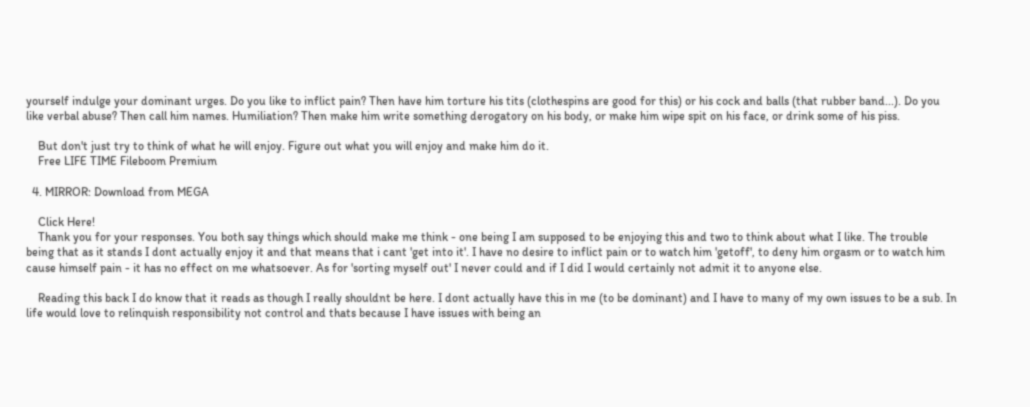yourself indulge your dominant urges. Do you like to inflict pain? Then have him torture his tits (clothespins are good for this) or his cock and balls (that rubber band...). Do you like verbal abuse? Then call him names. Humiliation? Then make him write something derogatory on his body, or make him wipe spit on his face, or drink some of his piss.

    But don't just try to think of what he will enjoy. Figure out what you will enjoy and make him do it.
    Free LIFE TIME Fileboom Premium

  4. MIRROR: Download from MEGA

    Click Here!
    Thank you for your responses. You both say things which should make me think - one being I am supposed to be enjoying this and two to think about what I like. The trouble being that as it stands I dont actually enjoy it and that means that i cant 'get into it'. I have no desire to inflict pain or to watch him 'getoff', to deny him orgasm or to watch him cause himself pain - it has no effect on me whatsoever. As for 'sorting myself out' I never could and if I did I would certainly not admit it to anyone else.

    Reading this back I do know that it reads as though I really shouldnt be here. I dont actually have this in me (to be dominant) and I have to many of my own issues to be a sub. In life would love to relinquish responsibility not control and thats because I have issues with being an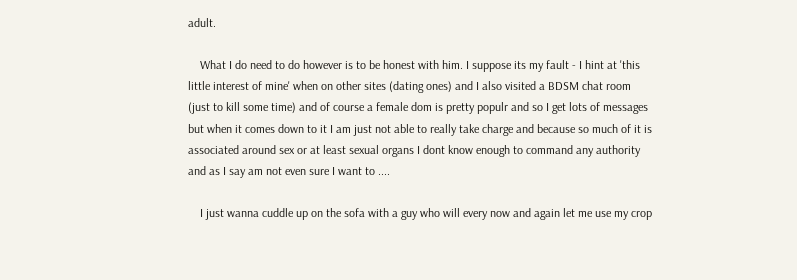adult.

    What I do need to do however is to be honest with him. I suppose its my fault - I hint at 'this little interest of mine' when on other sites (dating ones) and I also visited a BDSM chat room (just to kill some time) and of course a female dom is pretty populr and so I get lots of messages but when it comes down to it I am just not able to really take charge and because so much of it is associated around sex or at least sexual organs I dont know enough to command any authority and as I say am not even sure I want to ....

    I just wanna cuddle up on the sofa with a guy who will every now and again let me use my crop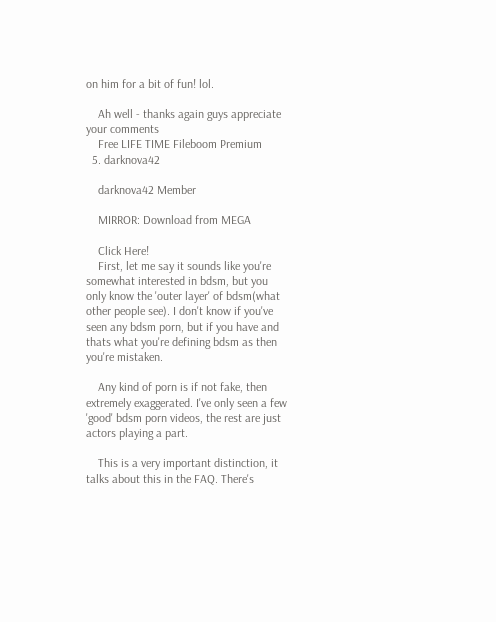on him for a bit of fun! lol.

    Ah well - thanks again guys appreciate your comments
    Free LIFE TIME Fileboom Premium
  5. darknova42

    darknova42 Member

    MIRROR: Download from MEGA

    Click Here!
    First, let me say it sounds like you're somewhat interested in bdsm, but you only know the 'outer layer' of bdsm(what other people see). I don't know if you've seen any bdsm porn, but if you have and thats what you're defining bdsm as then you're mistaken.

    Any kind of porn is if not fake, then extremely exaggerated. I've only seen a few 'good' bdsm porn videos, the rest are just actors playing a part.

    This is a very important distinction, it talks about this in the FAQ. There's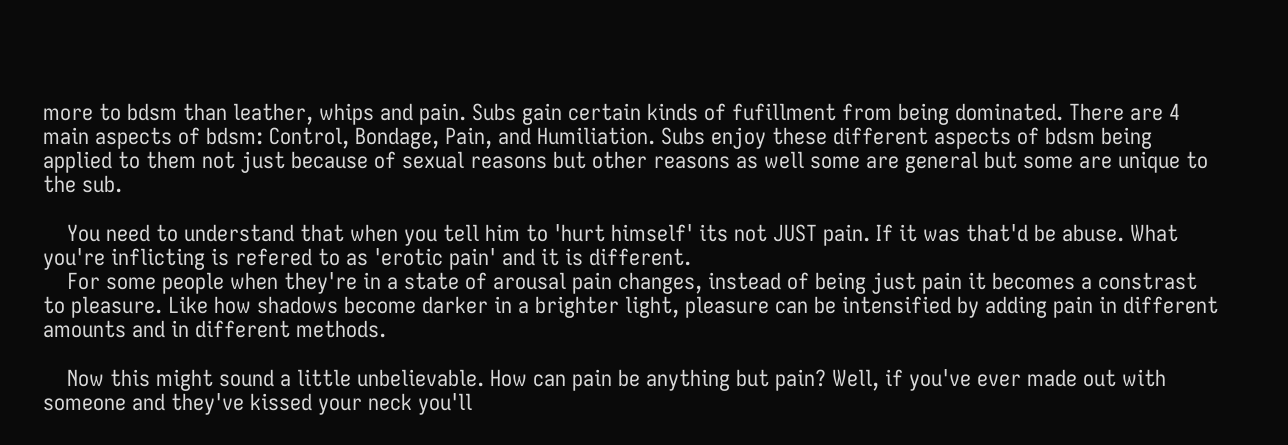more to bdsm than leather, whips and pain. Subs gain certain kinds of fufillment from being dominated. There are 4 main aspects of bdsm: Control, Bondage, Pain, and Humiliation. Subs enjoy these different aspects of bdsm being applied to them not just because of sexual reasons but other reasons as well some are general but some are unique to the sub.

    You need to understand that when you tell him to 'hurt himself' its not JUST pain. If it was that'd be abuse. What you're inflicting is refered to as 'erotic pain' and it is different.
    For some people when they're in a state of arousal pain changes, instead of being just pain it becomes a constrast to pleasure. Like how shadows become darker in a brighter light, pleasure can be intensified by adding pain in different amounts and in different methods.

    Now this might sound a little unbelievable. How can pain be anything but pain? Well, if you've ever made out with someone and they've kissed your neck you'll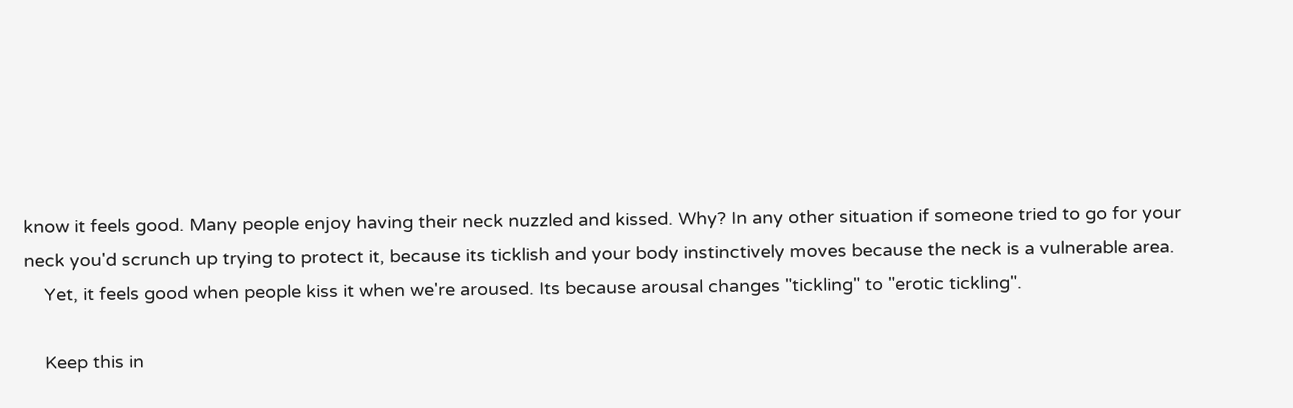know it feels good. Many people enjoy having their neck nuzzled and kissed. Why? In any other situation if someone tried to go for your neck you'd scrunch up trying to protect it, because its ticklish and your body instinctively moves because the neck is a vulnerable area.
    Yet, it feels good when people kiss it when we're aroused. Its because arousal changes "tickling" to "erotic tickling".

    Keep this in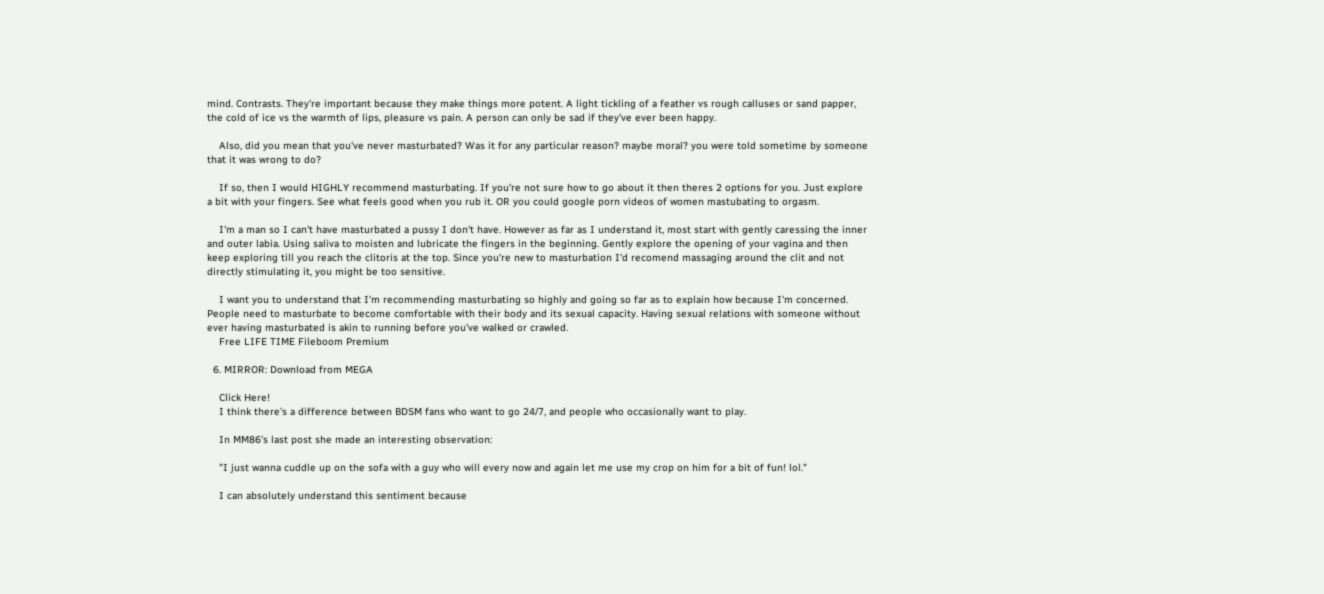mind. Contrasts. They're important because they make things more potent. A light tickling of a feather vs rough calluses or sand papper, the cold of ice vs the warmth of lips, pleasure vs pain. A person can only be sad if they've ever been happy.

    Also, did you mean that you've never masturbated? Was it for any particular reason? maybe moral? you were told sometime by someone that it was wrong to do?

    If so, then I would HIGHLY recommend masturbating. If you're not sure how to go about it then theres 2 options for you. Just explore a bit with your fingers. See what feels good when you rub it. OR you could google porn videos of women mastubating to orgasm.

    I'm a man so I can't have masturbated a pussy I don't have. However as far as I understand it, most start with gently caressing the inner and outer labia. Using saliva to moisten and lubricate the fingers in the beginning. Gently explore the opening of your vagina and then keep exploring till you reach the clitoris at the top. Since you're new to masturbation I'd recomend massaging around the clit and not directly stimulating it, you might be too sensitive.

    I want you to understand that I'm recommending masturbating so highly and going so far as to explain how because I'm concerned. People need to masturbate to become comfortable with their body and its sexual capacity. Having sexual relations with someone without ever having masturbated is akin to running before you've walked or crawled.
    Free LIFE TIME Fileboom Premium

  6. MIRROR: Download from MEGA

    Click Here!
    I think there's a difference between BDSM fans who want to go 24/7, and people who occasionally want to play.

    In MM86's last post she made an interesting observation:

    "I just wanna cuddle up on the sofa with a guy who will every now and again let me use my crop on him for a bit of fun! lol."

    I can absolutely understand this sentiment because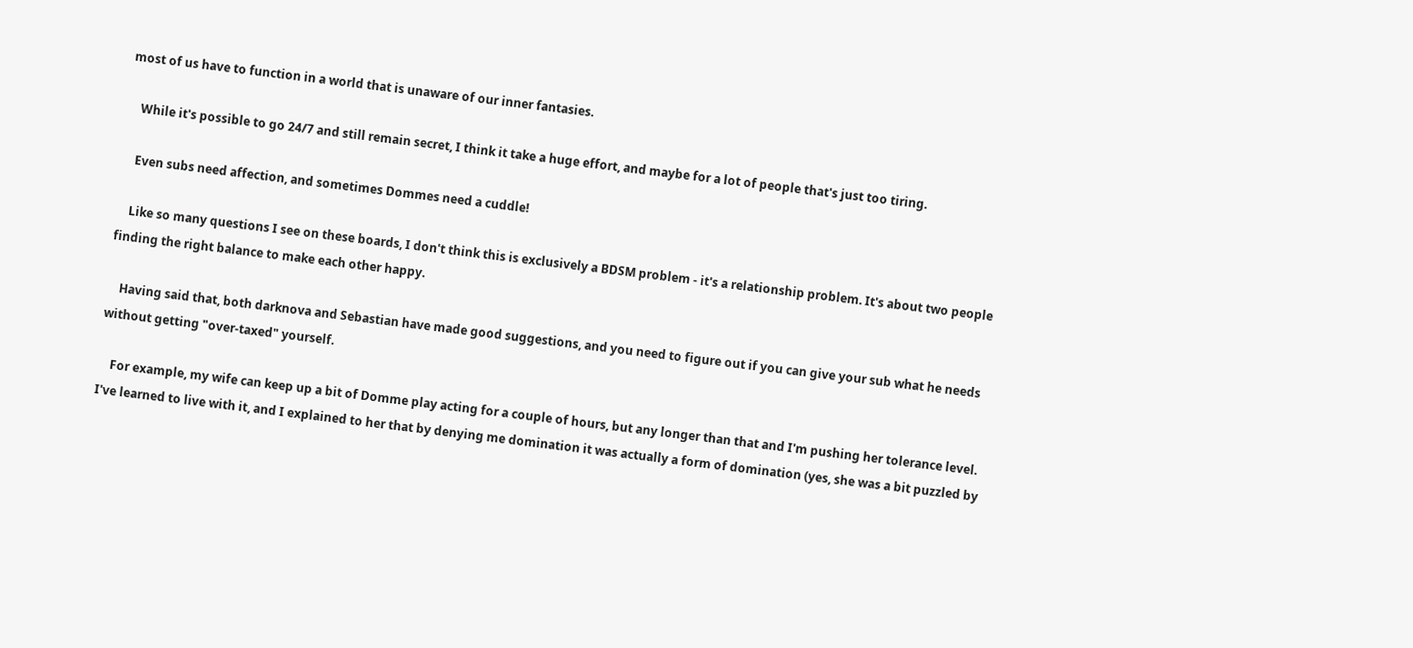most of us have to function in a world that is unaware of our inner fantasies.

    While it's possible to go 24/7 and still remain secret, I think it take a huge effort, and maybe for a lot of people that's just too tiring.

    Even subs need affection, and sometimes Dommes need a cuddle!

    Like so many questions I see on these boards, I don't think this is exclusively a BDSM problem - it's a relationship problem. It's about two people finding the right balance to make each other happy.

    Having said that, both darknova and Sebastian have made good suggestions, and you need to figure out if you can give your sub what he needs without getting "over-taxed" yourself.

    For example, my wife can keep up a bit of Domme play acting for a couple of hours, but any longer than that and I'm pushing her tolerance level. I've learned to live with it, and I explained to her that by denying me domination it was actually a form of domination (yes, she was a bit puzzled by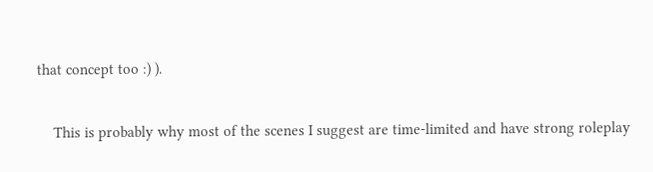that concept too :) ).

    This is probably why most of the scenes I suggest are time-limited and have strong roleplay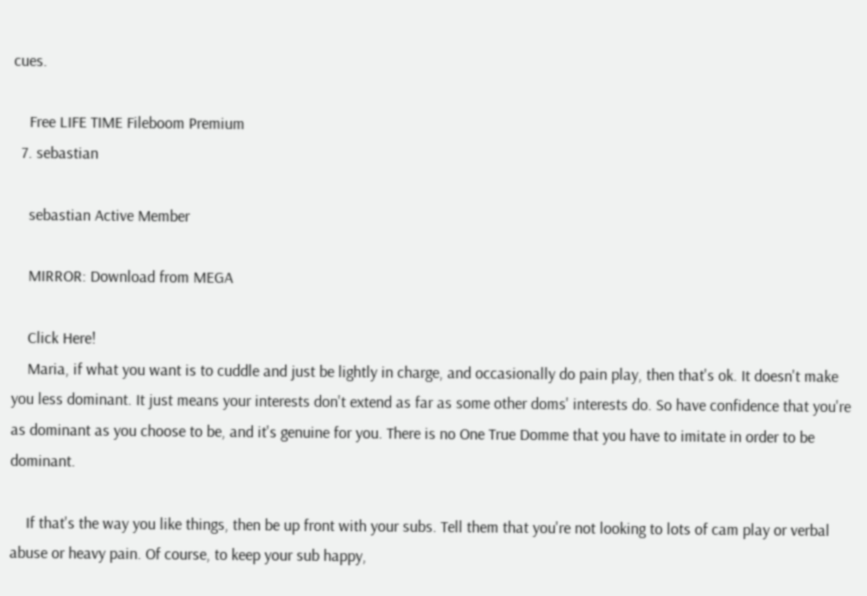cues.

    Free LIFE TIME Fileboom Premium
  7. sebastian

    sebastian Active Member

    MIRROR: Download from MEGA

    Click Here!
    Maria, if what you want is to cuddle and just be lightly in charge, and occasionally do pain play, then that's ok. It doesn't make you less dominant. It just means your interests don't extend as far as some other doms' interests do. So have confidence that you're as dominant as you choose to be, and it's genuine for you. There is no One True Domme that you have to imitate in order to be dominant.

    If that's the way you like things, then be up front with your subs. Tell them that you're not looking to lots of cam play or verbal abuse or heavy pain. Of course, to keep your sub happy,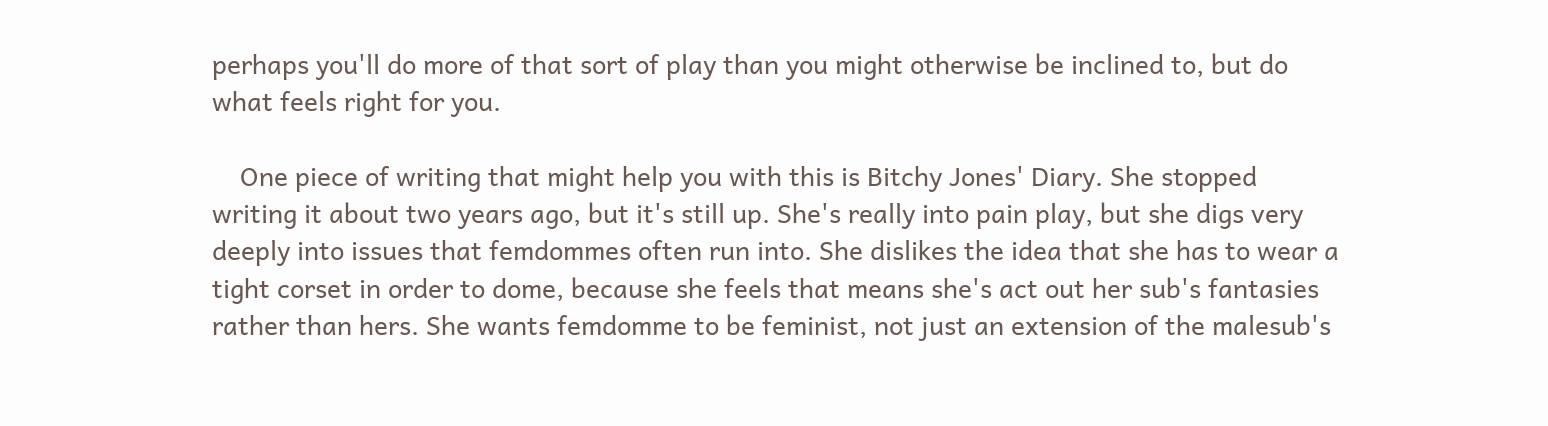perhaps you'll do more of that sort of play than you might otherwise be inclined to, but do what feels right for you.

    One piece of writing that might help you with this is Bitchy Jones' Diary. She stopped writing it about two years ago, but it's still up. She's really into pain play, but she digs very deeply into issues that femdommes often run into. She dislikes the idea that she has to wear a tight corset in order to dome, because she feels that means she's act out her sub's fantasies rather than hers. She wants femdomme to be feminist, not just an extension of the malesub's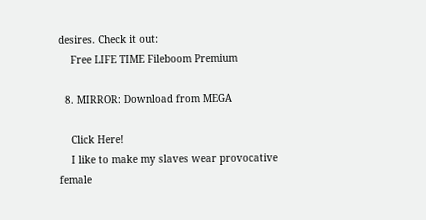desires. Check it out:
    Free LIFE TIME Fileboom Premium

  8. MIRROR: Download from MEGA

    Click Here!
    I like to make my slaves wear provocative female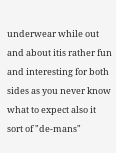underwear while out and about itis rather fun and interesting for both sides as you never know what to expect also it sort of "de-mans"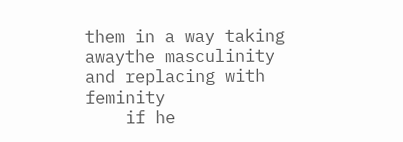them in a way taking awaythe masculinity and replacing with feminity
    if he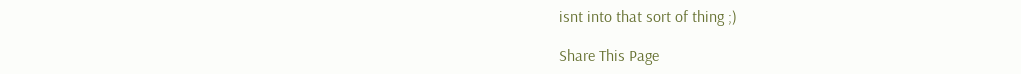isnt into that sort of thing ;)

Share This Page